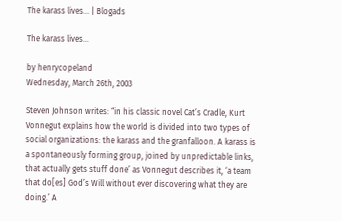The karass lives… | Blogads

The karass lives…

by henrycopeland
Wednesday, March 26th, 2003

Steven Johnson writes: “in his classic novel Cat’s Cradle, Kurt Vonnegut explains how the world is divided into two types of social organizations: the karass and the granfalloon. A karass is a spontaneously forming group, joined by unpredictable links, that actually gets stuff done’ as Vonnegut describes it, ‘a team that do[es] God’s Will without ever discovering what they are doing.’ A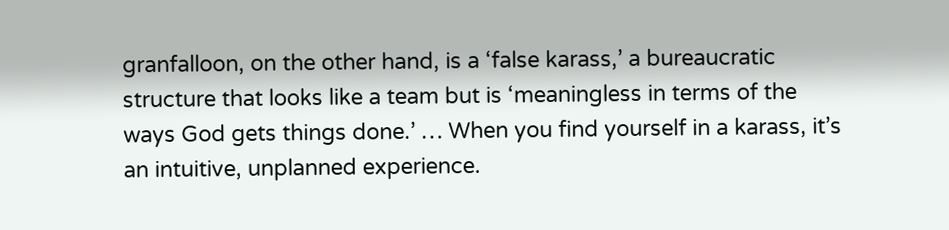granfalloon, on the other hand, is a ‘false karass,’ a bureaucratic structure that looks like a team but is ‘meaningless in terms of the ways God gets things done.’ … When you find yourself in a karass, it’s an intuitive, unplanned experience.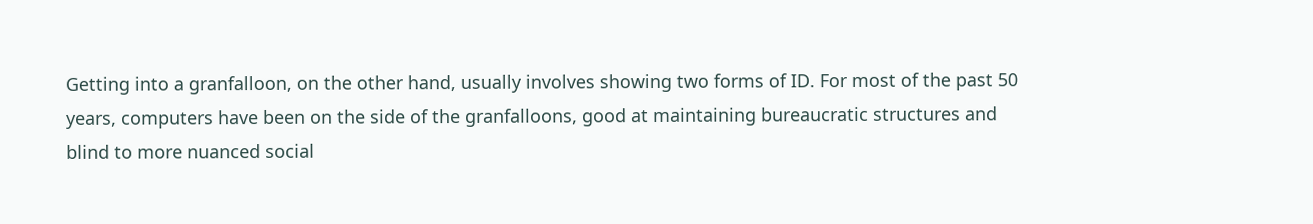Getting into a granfalloon, on the other hand, usually involves showing two forms of ID. For most of the past 50 years, computers have been on the side of the granfalloons, good at maintaining bureaucratic structures and blind to more nuanced social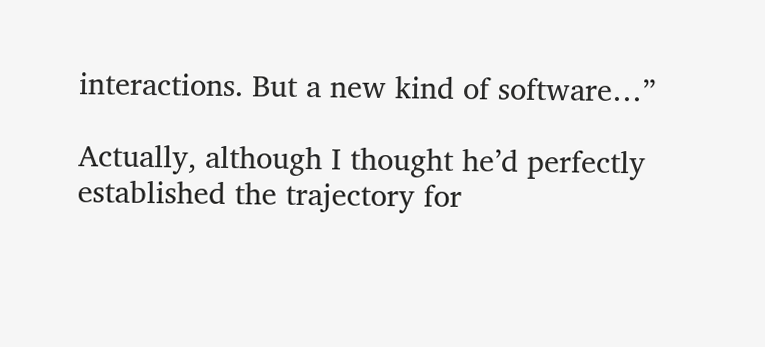interactions. But a new kind of software…”

Actually, although I thought he’d perfectly established the trajectory for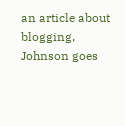an article about blogging, Johnson goes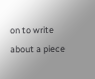on to write about a piece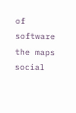of software the maps social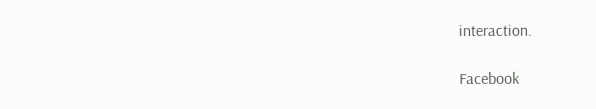interaction.

Facebook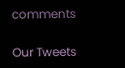comments

Our Tweets